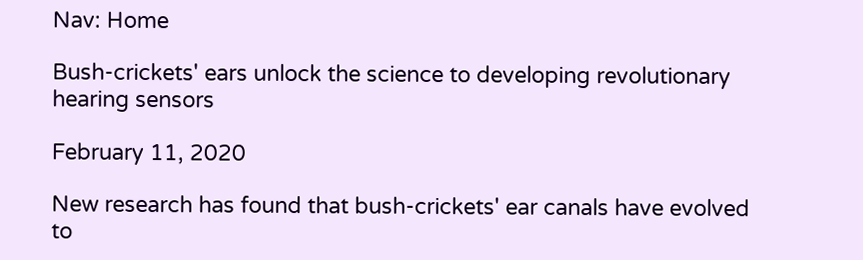Nav: Home

Bush-crickets' ears unlock the science to developing revolutionary hearing sensors

February 11, 2020

New research has found that bush-crickets' ear canals have evolved to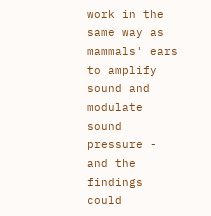work in the same way as mammals' ears to amplify sound and modulate sound pressure - and the findings could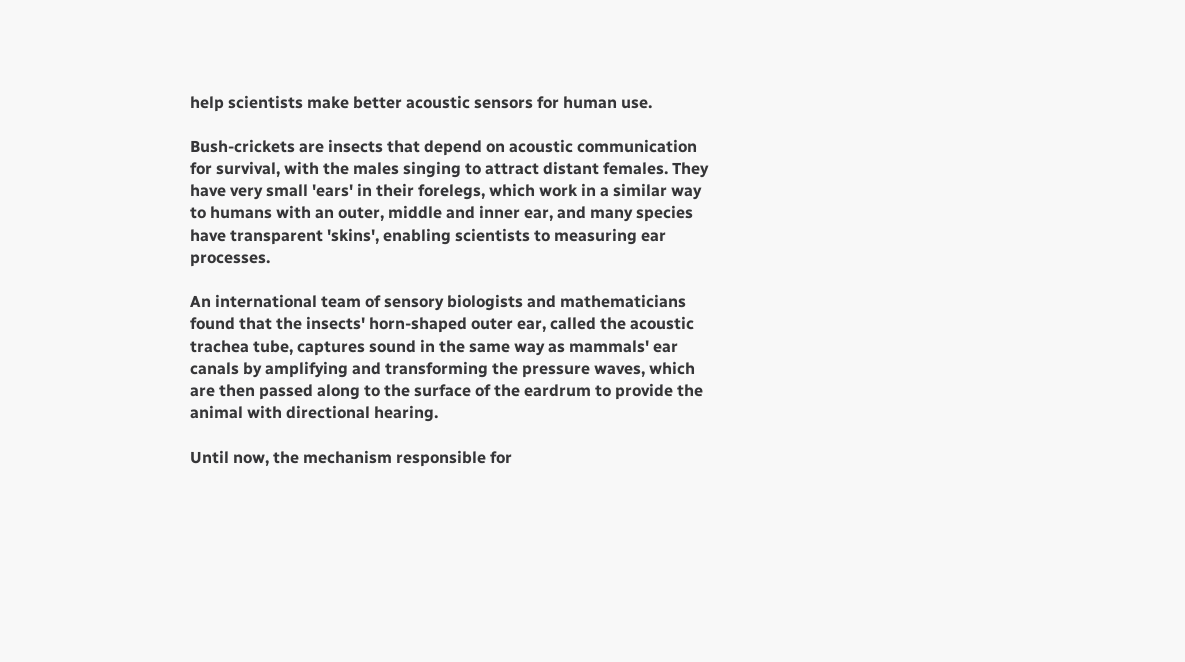help scientists make better acoustic sensors for human use.

Bush-crickets are insects that depend on acoustic communication for survival, with the males singing to attract distant females. They have very small 'ears' in their forelegs, which work in a similar way to humans with an outer, middle and inner ear, and many species have transparent 'skins', enabling scientists to measuring ear processes.

An international team of sensory biologists and mathematicians found that the insects' horn-shaped outer ear, called the acoustic trachea tube, captures sound in the same way as mammals' ear canals by amplifying and transforming the pressure waves, which are then passed along to the surface of the eardrum to provide the animal with directional hearing.

Until now, the mechanism responsible for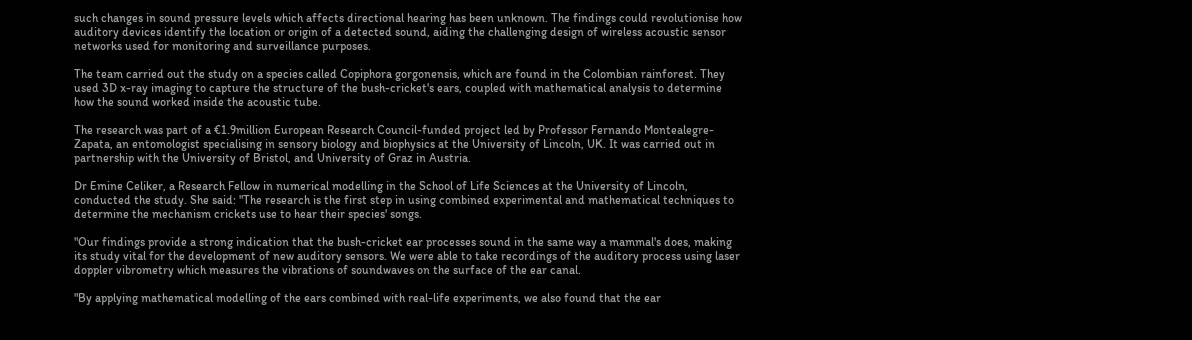such changes in sound pressure levels which affects directional hearing has been unknown. The findings could revolutionise how auditory devices identify the location or origin of a detected sound, aiding the challenging design of wireless acoustic sensor networks used for monitoring and surveillance purposes.

The team carried out the study on a species called Copiphora gorgonensis, which are found in the Colombian rainforest. They used 3D x-ray imaging to capture the structure of the bush-cricket's ears, coupled with mathematical analysis to determine how the sound worked inside the acoustic tube.

The research was part of a €1.9million European Research Council-funded project led by Professor Fernando Montealegre-Zapata, an entomologist specialising in sensory biology and biophysics at the University of Lincoln, UK. It was carried out in partnership with the University of Bristol, and University of Graz in Austria.

Dr Emine Celiker, a Research Fellow in numerical modelling in the School of Life Sciences at the University of Lincoln, conducted the study. She said: "The research is the first step in using combined experimental and mathematical techniques to determine the mechanism crickets use to hear their species' songs.

"Our findings provide a strong indication that the bush-cricket ear processes sound in the same way a mammal's does, making its study vital for the development of new auditory sensors. We were able to take recordings of the auditory process using laser doppler vibrometry which measures the vibrations of soundwaves on the surface of the ear canal.

"By applying mathematical modelling of the ears combined with real-life experiments, we also found that the ear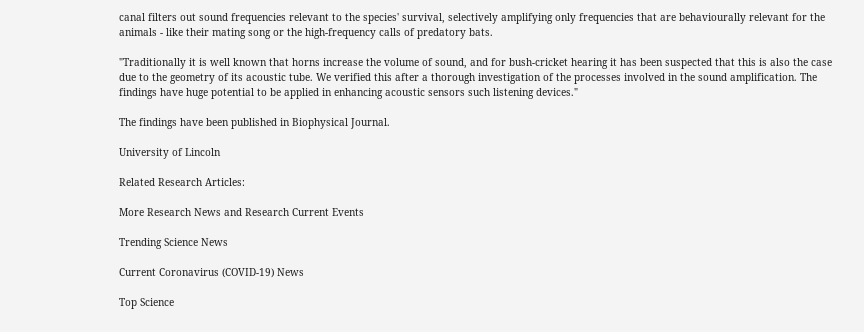canal filters out sound frequencies relevant to the species' survival, selectively amplifying only frequencies that are behaviourally relevant for the animals - like their mating song or the high-frequency calls of predatory bats.

"Traditionally it is well known that horns increase the volume of sound, and for bush-cricket hearing it has been suspected that this is also the case due to the geometry of its acoustic tube. We verified this after a thorough investigation of the processes involved in the sound amplification. The findings have huge potential to be applied in enhancing acoustic sensors such listening devices."

The findings have been published in Biophysical Journal.

University of Lincoln

Related Research Articles:

More Research News and Research Current Events

Trending Science News

Current Coronavirus (COVID-19) News

Top Science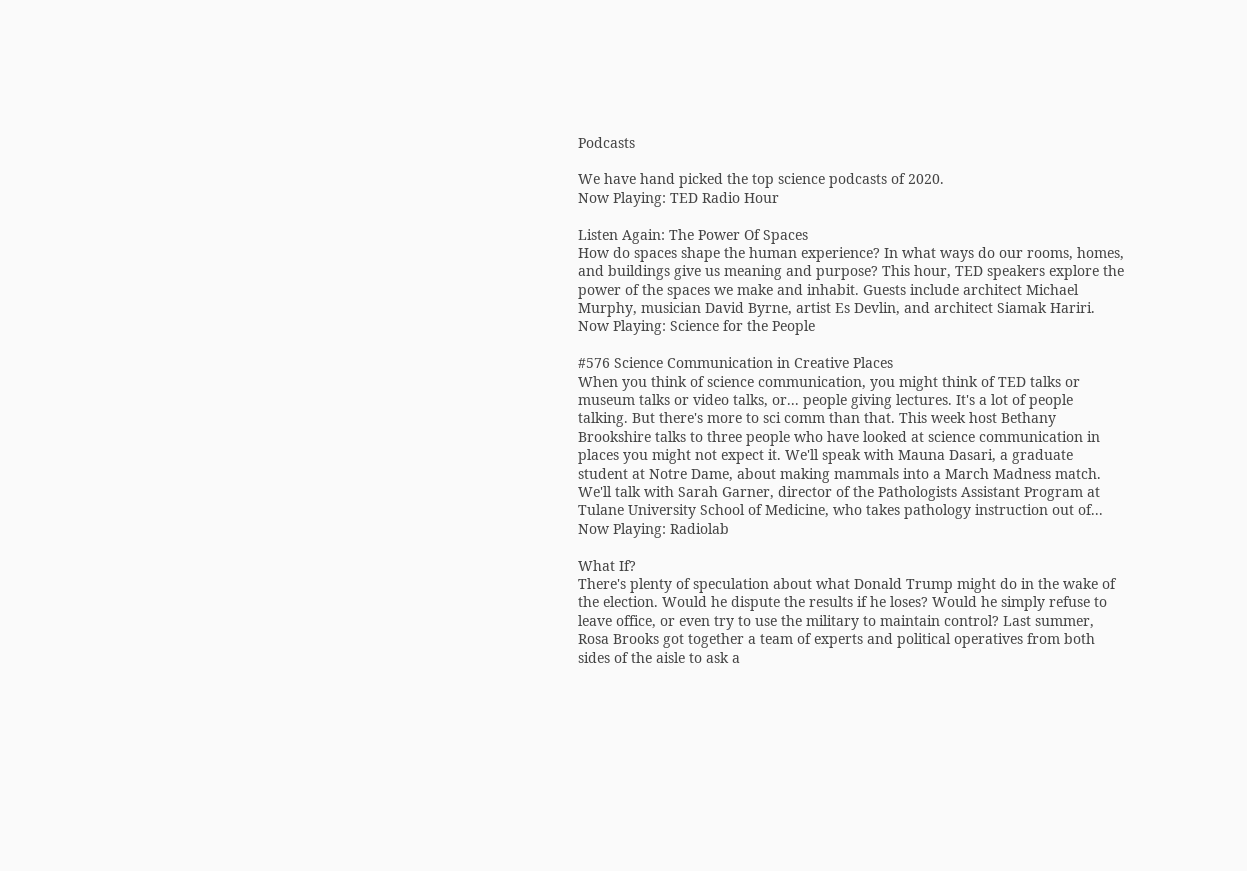Podcasts

We have hand picked the top science podcasts of 2020.
Now Playing: TED Radio Hour

Listen Again: The Power Of Spaces
How do spaces shape the human experience? In what ways do our rooms, homes, and buildings give us meaning and purpose? This hour, TED speakers explore the power of the spaces we make and inhabit. Guests include architect Michael Murphy, musician David Byrne, artist Es Devlin, and architect Siamak Hariri.
Now Playing: Science for the People

#576 Science Communication in Creative Places
When you think of science communication, you might think of TED talks or museum talks or video talks, or... people giving lectures. It's a lot of people talking. But there's more to sci comm than that. This week host Bethany Brookshire talks to three people who have looked at science communication in places you might not expect it. We'll speak with Mauna Dasari, a graduate student at Notre Dame, about making mammals into a March Madness match. We'll talk with Sarah Garner, director of the Pathologists Assistant Program at Tulane University School of Medicine, who takes pathology instruction out of...
Now Playing: Radiolab

What If?
There's plenty of speculation about what Donald Trump might do in the wake of the election. Would he dispute the results if he loses? Would he simply refuse to leave office, or even try to use the military to maintain control? Last summer, Rosa Brooks got together a team of experts and political operatives from both sides of the aisle to ask a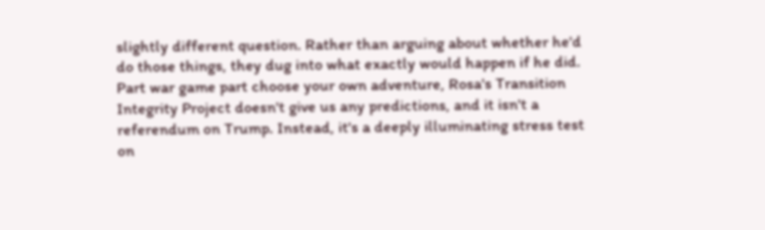slightly different question. Rather than arguing about whether he'd do those things, they dug into what exactly would happen if he did. Part war game part choose your own adventure, Rosa's Transition Integrity Project doesn't give us any predictions, and it isn't a referendum on Trump. Instead, it's a deeply illuminating stress test on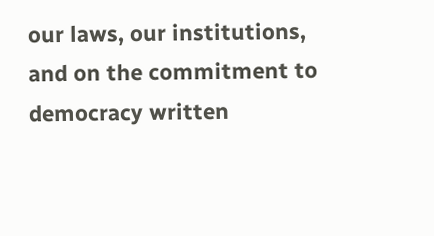our laws, our institutions, and on the commitment to democracy written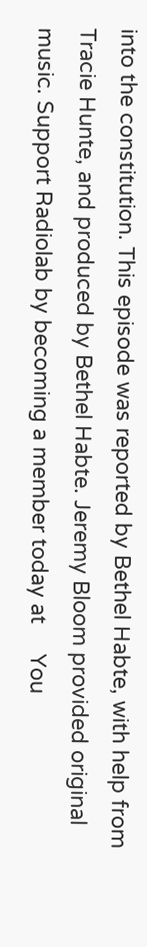into the constitution. This episode was reported by Bethel Habte, with help from Tracie Hunte, and produced by Bethel Habte. Jeremy Bloom provided original music. Support Radiolab by becoming a member today at     You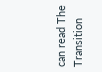can read The Transition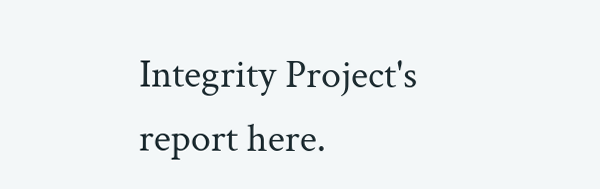Integrity Project's report here.